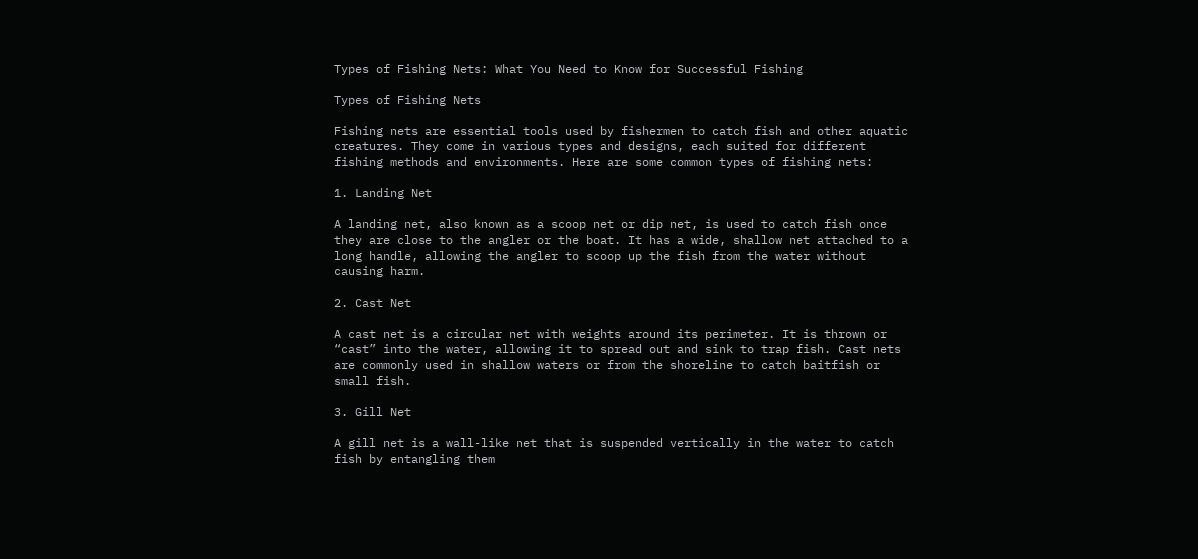Types of Fishing Nets: What You Need to Know for Successful Fishing

Types of Fishing Nets

Fishing nets are essential tools used by fishermen to catch fish and other aquatic creatures. They come in various types and designs, each suited for different fishing methods and environments. Here are some common types of fishing nets:

1. Landing Net

A landing net, also known as a scoop net or dip net, is used to catch fish once they are close to the angler or the boat. It has a wide, shallow net attached to a long handle, allowing the angler to scoop up the fish from the water without causing harm.

2. Cast Net

A cast net is a circular net with weights around its perimeter. It is thrown or “cast” into the water, allowing it to spread out and sink to trap fish. Cast nets are commonly used in shallow waters or from the shoreline to catch baitfish or small fish.

3. Gill Net

A gill net is a wall-like net that is suspended vertically in the water to catch fish by entangling them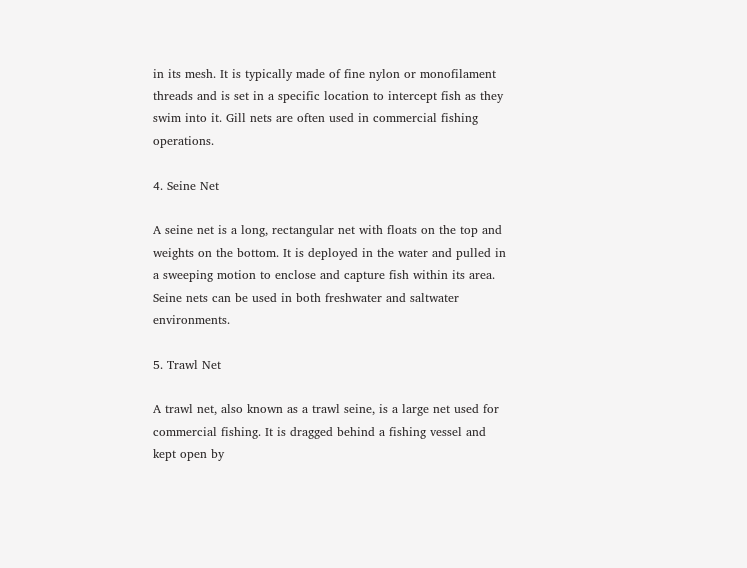in its mesh. It is typically made of fine nylon or monofilament threads and is set in a specific location to intercept fish as they swim into it. Gill nets are often used in commercial fishing operations.

4. Seine Net

A seine net is a long, rectangular net with floats on the top and weights on the bottom. It is deployed in the water and pulled in a sweeping motion to enclose and capture fish within its area. Seine nets can be used in both freshwater and saltwater environments.

5. Trawl Net

A trawl net, also known as a trawl seine, is a large net used for commercial fishing. It is dragged behind a fishing vessel and kept open by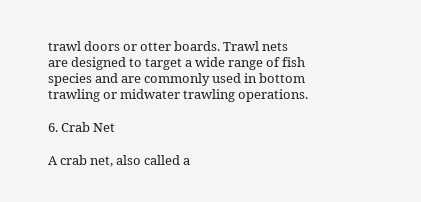trawl doors or otter boards. Trawl nets are designed to target a wide range of fish species and are commonly used in bottom trawling or midwater trawling operations.

6. Crab Net

A crab net, also called a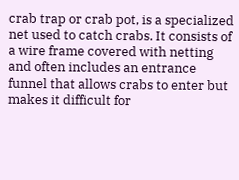crab trap or crab pot, is a specialized net used to catch crabs. It consists of a wire frame covered with netting and often includes an entrance funnel that allows crabs to enter but makes it difficult for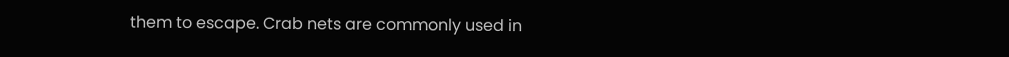them to escape. Crab nets are commonly used in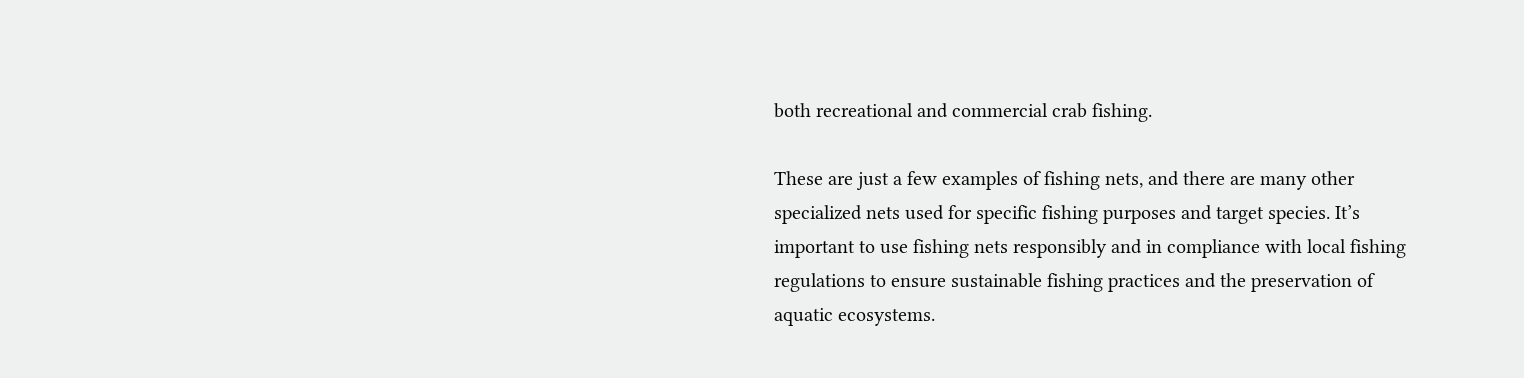both recreational and commercial crab fishing.

These are just a few examples of fishing nets, and there are many other specialized nets used for specific fishing purposes and target species. It’s important to use fishing nets responsibly and in compliance with local fishing regulations to ensure sustainable fishing practices and the preservation of aquatic ecosystems.